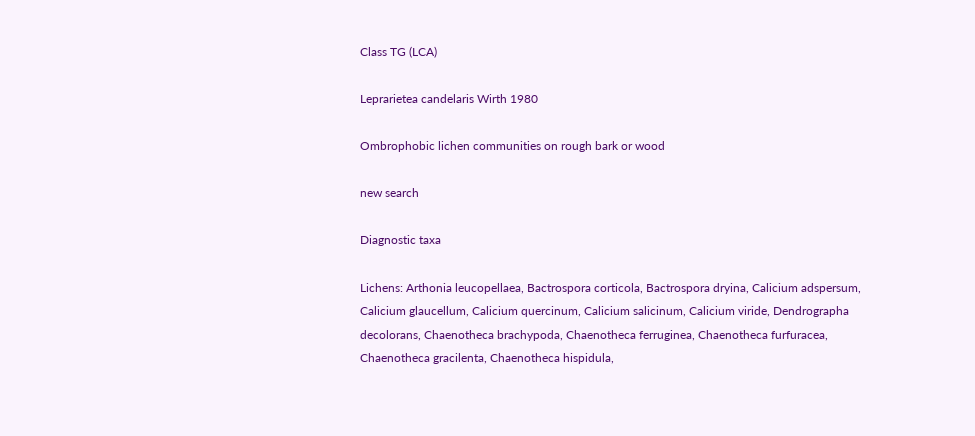Class TG (LCA)

Leprarietea candelaris Wirth 1980

Ombrophobic lichen communities on rough bark or wood

new search

Diagnostic taxa

Lichens: Arthonia leucopellaea, Bactrospora corticola, Bactrospora dryina, Calicium adspersum, Calicium glaucellum, Calicium quercinum, Calicium salicinum, Calicium viride, Dendrographa decolorans, Chaenotheca brachypoda, Chaenotheca ferruginea, Chaenotheca furfuracea, Chaenotheca gracilenta, Chaenotheca hispidula,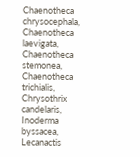Chaenotheca chrysocephala, Chaenotheca laevigata, Chaenotheca stemonea, Chaenotheca trichialis, Chrysothrix candelaris, Inoderma byssacea, Lecanactis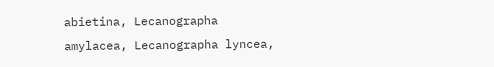abietina, Lecanographa amylacea, Lecanographa lyncea,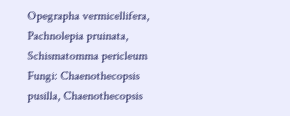Opegrapha vermicellifera, Pachnolepia pruinata, Schismatomma pericleum
Fungi: Chaenothecopsis pusilla, Chaenothecopsis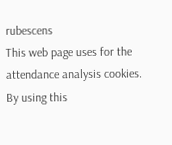rubescens
This web page uses for the attendance analysis cookies. By using this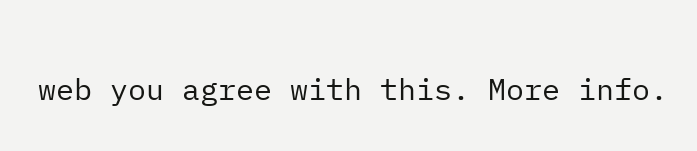web you agree with this. More info.